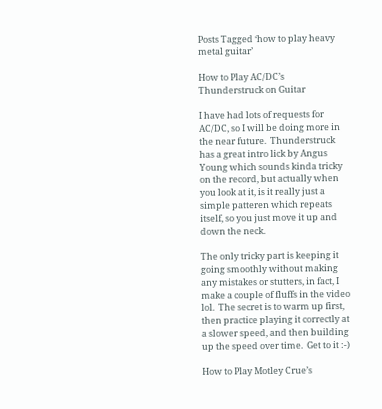Posts Tagged ‘how to play heavy metal guitar’

How to Play AC/DC’s Thunderstruck on Guitar

I have had lots of requests for AC/DC, so I will be doing more in the near future.  Thunderstruck has a great intro lick by Angus Young which sounds kinda tricky on the record, but actually when you look at it, is it really just a simple patteren which repeats itself, so you just move it up and down the neck.

The only tricky part is keeping it going smoothly without making any mistakes or stutters, in fact, I make a couple of fluffs in the video lol.  The secret is to warm up first, then practice playing it correctly at a slower speed, and then building up the speed over time.  Get to it :-)

How to Play Motley Crue’s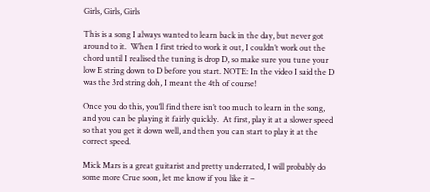Girls, Girls, Girls

This is a song I always wanted to learn back in the day, but never got around to it.  When I first tried to work it out, I couldn’t work out the chord until I realised the tuning is drop D, so make sure you tune your low E string down to D before you start. NOTE: In the video I said the D was the 3rd string doh, I meant the 4th of course!

Once you do this, you’ll find there isn’t too much to learn in the song, and you can be playing it fairly quickly.  At first, play it at a slower speed so that you get it down well, and then you can start to play it at the correct speed.

Mick Mars is a great guitarist and pretty underrated, I will probably do some more Crue soon, let me know if you like it –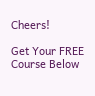Cheers!

Get Your FREE Course Below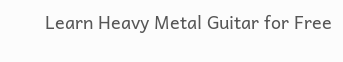Learn Heavy Metal Guitar for Free